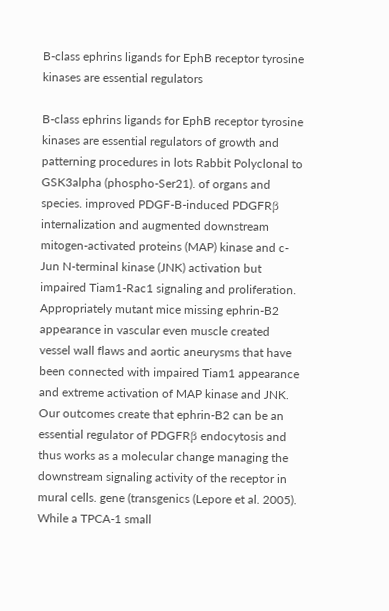B-class ephrins ligands for EphB receptor tyrosine kinases are essential regulators

B-class ephrins ligands for EphB receptor tyrosine kinases are essential regulators of growth and patterning procedures in lots Rabbit Polyclonal to GSK3alpha (phospho-Ser21). of organs and species. improved PDGF-B-induced PDGFRβ internalization and augmented downstream mitogen-activated proteins (MAP) kinase and c-Jun N-terminal kinase (JNK) activation but impaired Tiam1-Rac1 signaling and proliferation. Appropriately mutant mice missing ephrin-B2 appearance in vascular even muscle created vessel wall flaws and aortic aneurysms that have been connected with impaired Tiam1 appearance and extreme activation of MAP kinase and JNK. Our outcomes create that ephrin-B2 can be an essential regulator of PDGFRβ endocytosis and thus works as a molecular change managing the downstream signaling activity of the receptor in mural cells. gene (transgenics (Lepore et al. 2005). While a TPCA-1 small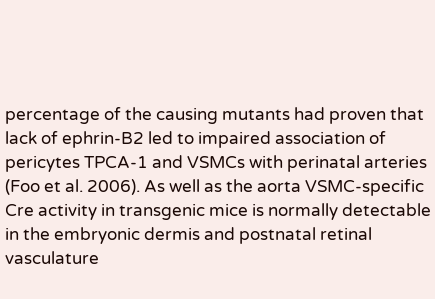percentage of the causing mutants had proven that lack of ephrin-B2 led to impaired association of pericytes TPCA-1 and VSMCs with perinatal arteries (Foo et al. 2006). As well as the aorta VSMC-specific Cre activity in transgenic mice is normally detectable in the embryonic dermis and postnatal retinal vasculature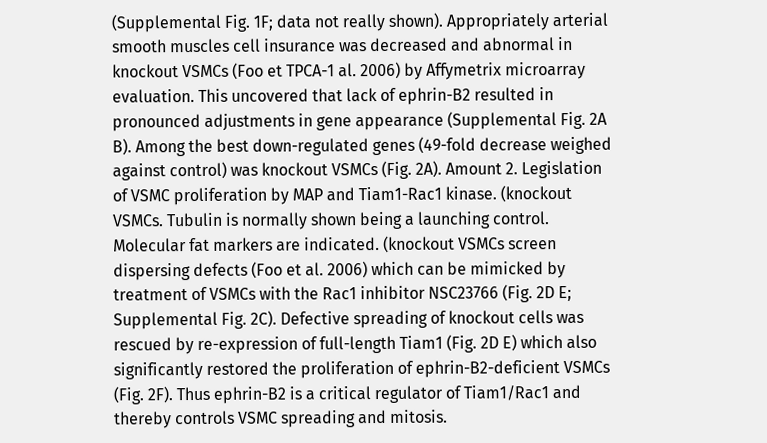(Supplemental Fig. 1F; data not really shown). Appropriately arterial smooth muscles cell insurance was decreased and abnormal in knockout VSMCs (Foo et TPCA-1 al. 2006) by Affymetrix microarray evaluation. This uncovered that lack of ephrin-B2 resulted in pronounced adjustments in gene appearance (Supplemental Fig. 2A B). Among the best down-regulated genes (49-fold decrease weighed against control) was knockout VSMCs (Fig. 2A). Amount 2. Legislation of VSMC proliferation by MAP and Tiam1-Rac1 kinase. (knockout VSMCs. Tubulin is normally shown being a launching control. Molecular fat markers are indicated. (knockout VSMCs screen dispersing defects (Foo et al. 2006) which can be mimicked by treatment of VSMCs with the Rac1 inhibitor NSC23766 (Fig. 2D E; Supplemental Fig. 2C). Defective spreading of knockout cells was rescued by re-expression of full-length Tiam1 (Fig. 2D E) which also significantly restored the proliferation of ephrin-B2-deficient VSMCs (Fig. 2F). Thus ephrin-B2 is a critical regulator of Tiam1/Rac1 and thereby controls VSMC spreading and mitosis.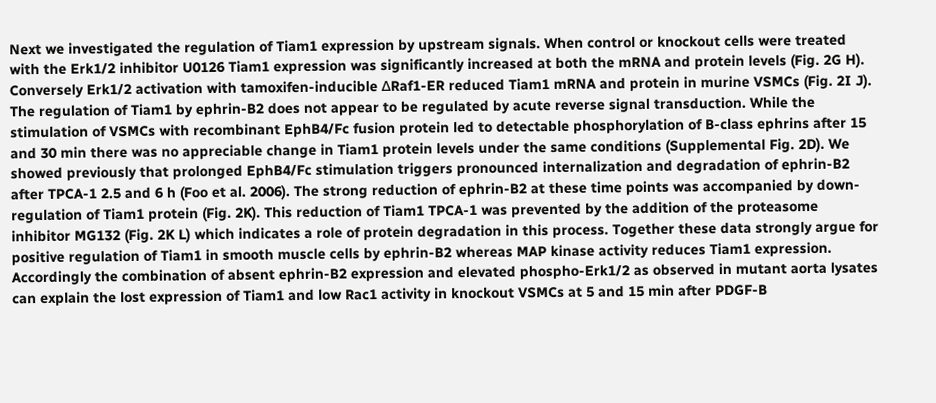Next we investigated the regulation of Tiam1 expression by upstream signals. When control or knockout cells were treated with the Erk1/2 inhibitor U0126 Tiam1 expression was significantly increased at both the mRNA and protein levels (Fig. 2G H). Conversely Erk1/2 activation with tamoxifen-inducible ΔRaf1-ER reduced Tiam1 mRNA and protein in murine VSMCs (Fig. 2I J). The regulation of Tiam1 by ephrin-B2 does not appear to be regulated by acute reverse signal transduction. While the stimulation of VSMCs with recombinant EphB4/Fc fusion protein led to detectable phosphorylation of B-class ephrins after 15 and 30 min there was no appreciable change in Tiam1 protein levels under the same conditions (Supplemental Fig. 2D). We showed previously that prolonged EphB4/Fc stimulation triggers pronounced internalization and degradation of ephrin-B2 after TPCA-1 2.5 and 6 h (Foo et al. 2006). The strong reduction of ephrin-B2 at these time points was accompanied by down-regulation of Tiam1 protein (Fig. 2K). This reduction of Tiam1 TPCA-1 was prevented by the addition of the proteasome inhibitor MG132 (Fig. 2K L) which indicates a role of protein degradation in this process. Together these data strongly argue for positive regulation of Tiam1 in smooth muscle cells by ephrin-B2 whereas MAP kinase activity reduces Tiam1 expression. Accordingly the combination of absent ephrin-B2 expression and elevated phospho-Erk1/2 as observed in mutant aorta lysates can explain the lost expression of Tiam1 and low Rac1 activity in knockout VSMCs at 5 and 15 min after PDGF-B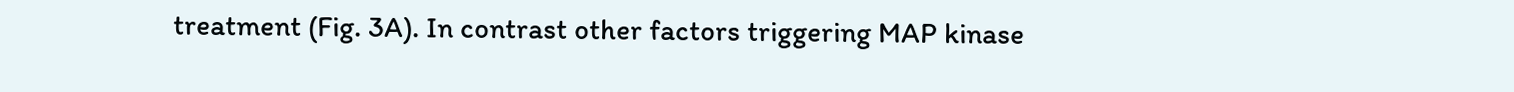treatment (Fig. 3A). In contrast other factors triggering MAP kinase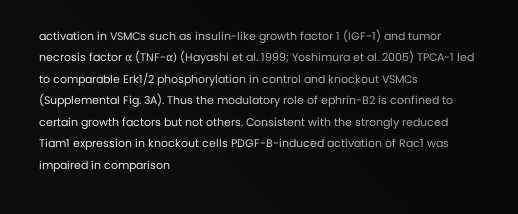activation in VSMCs such as insulin-like growth factor 1 (IGF-1) and tumor necrosis factor α (TNF-α) (Hayashi et al. 1999; Yoshimura et al. 2005) TPCA-1 led to comparable Erk1/2 phosphorylation in control and knockout VSMCs (Supplemental Fig. 3A). Thus the modulatory role of ephrin-B2 is confined to certain growth factors but not others. Consistent with the strongly reduced Tiam1 expression in knockout cells PDGF-B-induced activation of Rac1 was impaired in comparison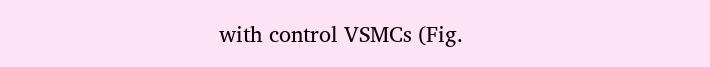with control VSMCs (Fig.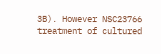3B). However NSC23766 treatment of cultured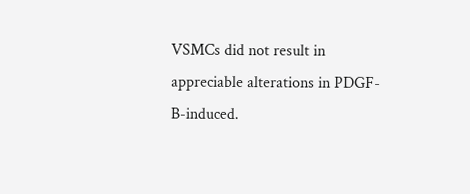VSMCs did not result in appreciable alterations in PDGF-B-induced.